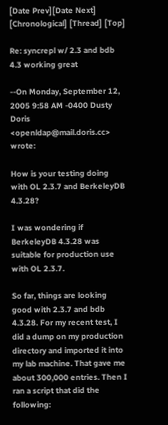[Date Prev][Date Next] [Chronological] [Thread] [Top]

Re: syncrepl w/ 2.3 and bdb 4.3 working great

--On Monday, September 12, 2005 9:58 AM -0400 Dusty Doris <openldap@mail.doris.cc> wrote:

How is your testing doing with OL 2.3.7 and BerkeleyDB 4.3.28?

I was wondering if BerkeleyDB 4.3.28 was suitable for production use
with OL 2.3.7.

So far, things are looking good with 2.3.7 and bdb 4.3.28. For my recent test, I did a dump on my production directory and imported it into my lab machine. That gave me about 300,000 entries. Then I ran a script that did the following: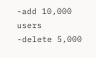-add 10,000 users
-delete 5,000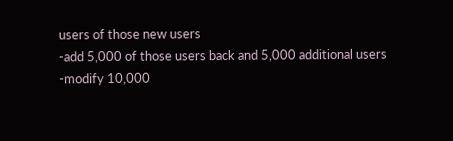users of those new users
-add 5,000 of those users back and 5,000 additional users
-modify 10,000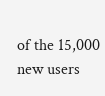of the 15,000 new users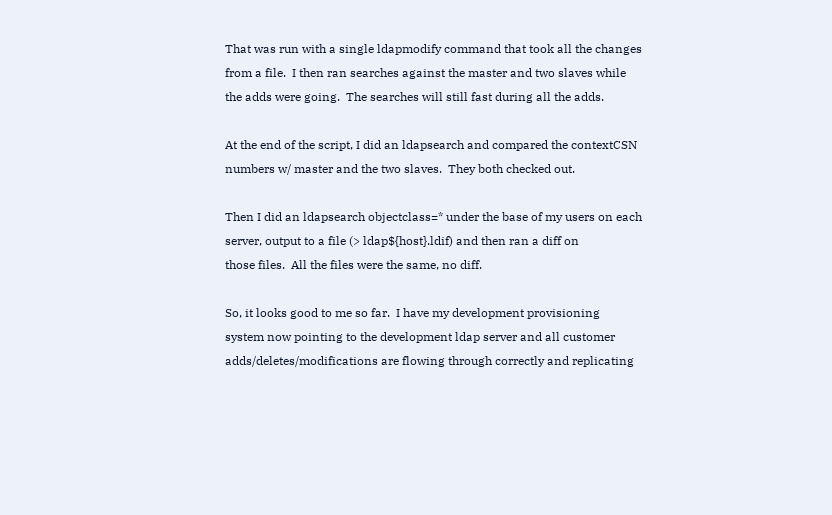That was run with a single ldapmodify command that took all the changes
from a file.  I then ran searches against the master and two slaves while
the adds were going.  The searches will still fast during all the adds.

At the end of the script, I did an ldapsearch and compared the contextCSN
numbers w/ master and the two slaves.  They both checked out.

Then I did an ldapsearch objectclass=* under the base of my users on each
server, output to a file (> ldap${host}.ldif) and then ran a diff on
those files.  All the files were the same, no diff.

So, it looks good to me so far.  I have my development provisioning
system now pointing to the development ldap server and all customer
adds/deletes/modifications are flowing through correctly and replicating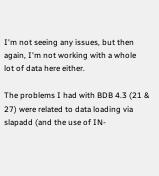I'm not seeing any issues, but then again, I'm not working with a whole
lot of data here either.

The problems I had with BDB 4.3 (21 & 27) were related to data loading via slapadd (and the use of IN-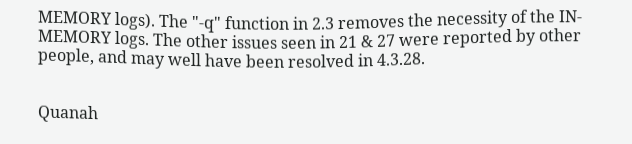MEMORY logs). The "-q" function in 2.3 removes the necessity of the IN-MEMORY logs. The other issues seen in 21 & 27 were reported by other people, and may well have been resolved in 4.3.28.


Quanah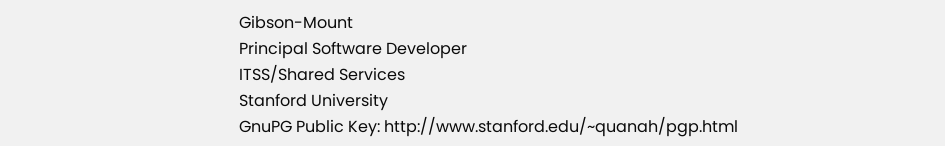Gibson-Mount
Principal Software Developer
ITSS/Shared Services
Stanford University
GnuPG Public Key: http://www.stanford.edu/~quanah/pgp.html